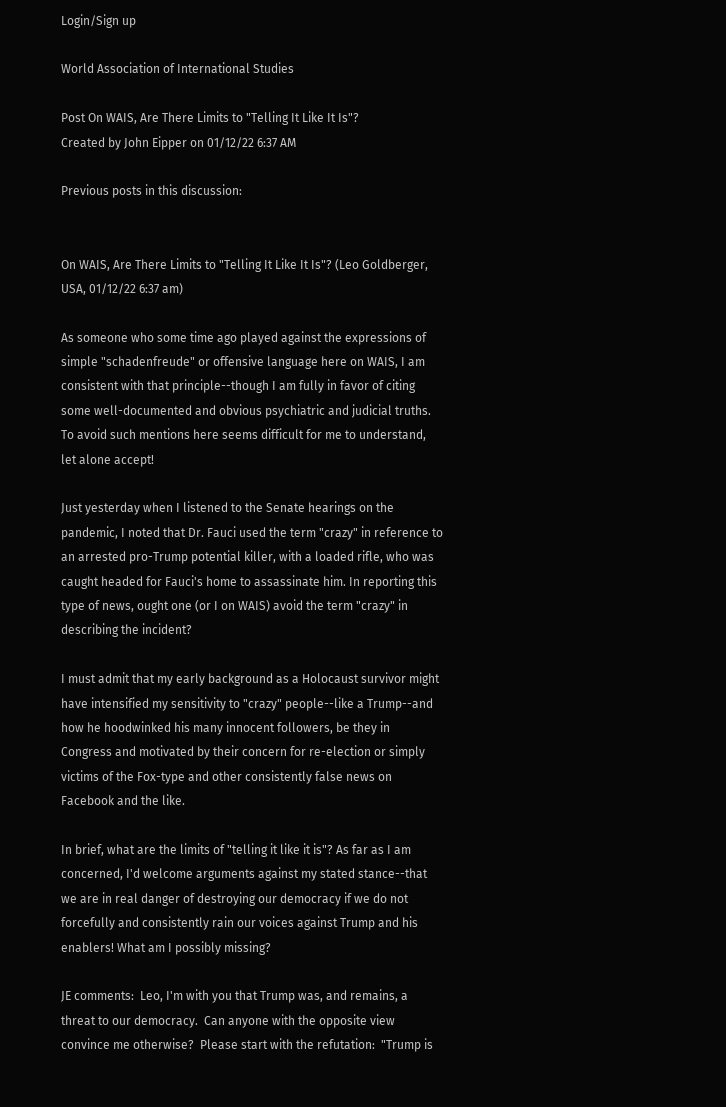Login/Sign up

World Association of International Studies

Post On WAIS, Are There Limits to "Telling It Like It Is"?
Created by John Eipper on 01/12/22 6:37 AM

Previous posts in this discussion:


On WAIS, Are There Limits to "Telling It Like It Is"? (Leo Goldberger, USA, 01/12/22 6:37 am)

As someone who some time ago played against the expressions of simple "schadenfreude" or offensive language here on WAIS, I am consistent with that principle--though I am fully in favor of citing some well-documented and obvious psychiatric and judicial truths. To avoid such mentions here seems difficult for me to understand, let alone accept!

Just yesterday when I listened to the Senate hearings on the pandemic, I noted that Dr. Fauci used the term "crazy" in reference to an arrested pro-Trump potential killer, with a loaded rifle, who was caught headed for Fauci's home to assassinate him. In reporting this type of news, ought one (or I on WAIS) avoid the term "crazy" in describing the incident?

I must admit that my early background as a Holocaust survivor might have intensified my sensitivity to "crazy" people--like a Trump--and how he hoodwinked his many innocent followers, be they in Congress and motivated by their concern for re-election or simply victims of the Fox-type and other consistently false news on Facebook and the like.

In brief, what are the limits of "telling it like it is"? As far as I am concerned, I'd welcome arguments against my stated stance--that we are in real danger of destroying our democracy if we do not forcefully and consistently rain our voices against Trump and his enablers! What am I possibly missing?

JE comments:  Leo, I'm with you that Trump was, and remains, a threat to our democracy.  Can anyone with the opposite view convince me otherwise?  Please start with the refutation:  "Trump is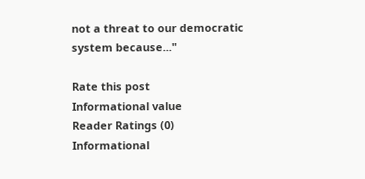not a threat to our democratic system because..."

Rate this post
Informational value
Reader Ratings (0)
Informational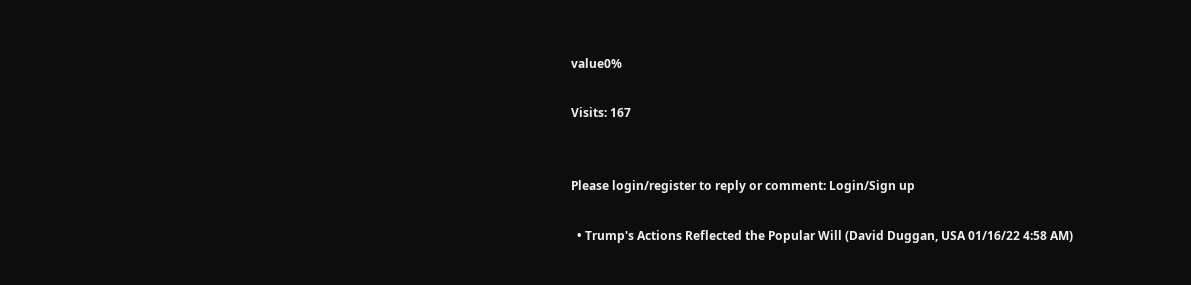value0%

Visits: 167


Please login/register to reply or comment: Login/Sign up

  • Trump's Actions Reflected the Popular Will (David Duggan, USA 01/16/22 4:58 AM)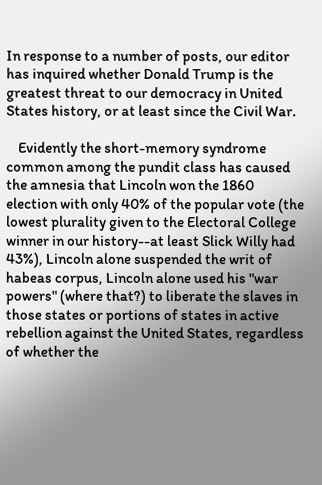In response to a number of posts, our editor has inquired whether Donald Trump is the greatest threat to our democracy in United States history, or at least since the Civil War.

    Evidently the short-memory syndrome common among the pundit class has caused the amnesia that Lincoln won the 1860 election with only 40% of the popular vote (the lowest plurality given to the Electoral College winner in our history--at least Slick Willy had 43%), Lincoln alone suspended the writ of habeas corpus, Lincoln alone used his "war powers" (where that?) to liberate the slaves in those states or portions of states in active rebellion against the United States, regardless of whether the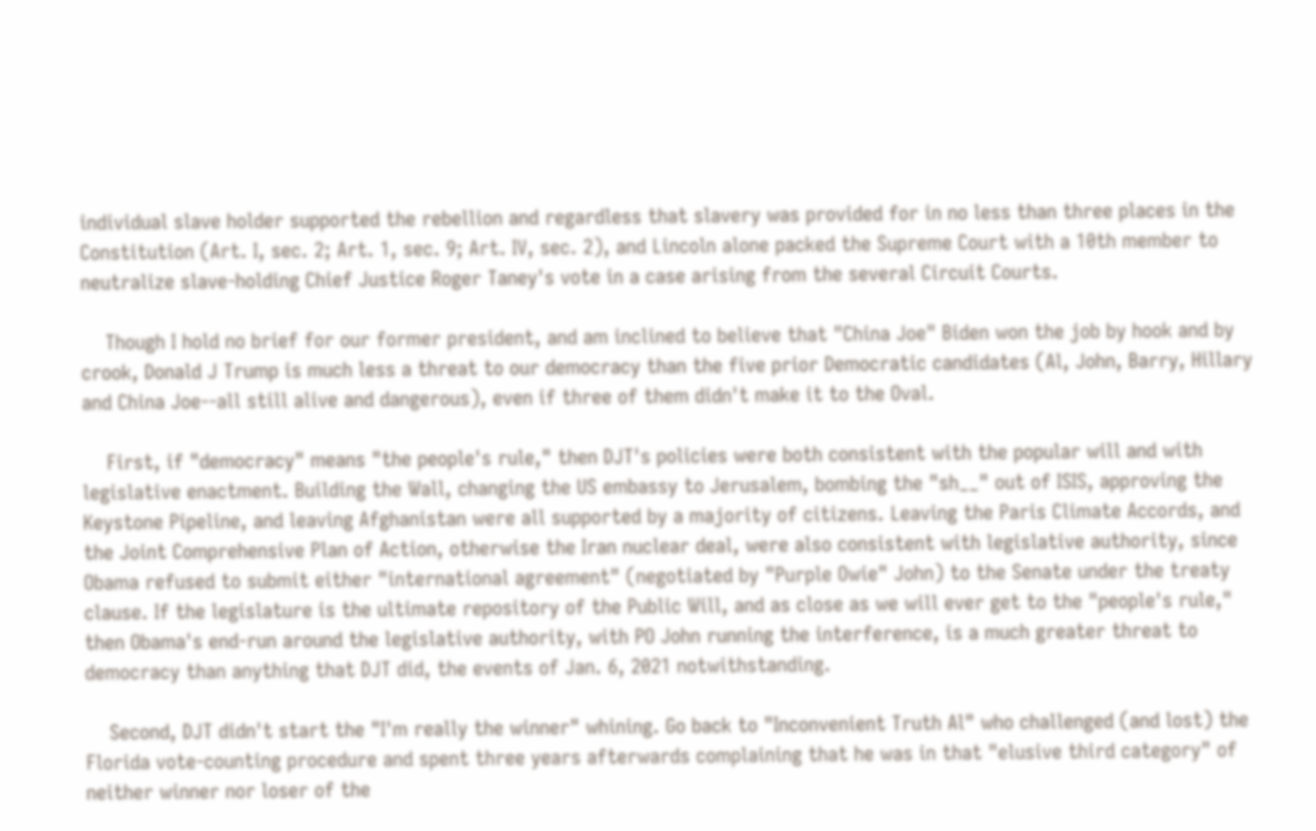individual slave holder supported the rebellion and regardless that slavery was provided for in no less than three places in the Constitution (Art. I, sec. 2; Art. 1, sec. 9; Art. IV, sec. 2), and Lincoln alone packed the Supreme Court with a 10th member to neutralize slave-holding Chief Justice Roger Taney's vote in a case arising from the several Circuit Courts.

    Though I hold no brief for our former president, and am inclined to believe that "China Joe" Biden won the job by hook and by crook, Donald J Trump is much less a threat to our democracy than the five prior Democratic candidates (Al, John, Barry, Hillary and China Joe--all still alive and dangerous), even if three of them didn't make it to the Oval.

    First, if "democracy" means "the people's rule," then DJT's policies were both consistent with the popular will and with legislative enactment. Building the Wall, changing the US embassy to Jerusalem, bombing the "sh__" out of ISIS, approving the Keystone Pipeline, and leaving Afghanistan were all supported by a majority of citizens. Leaving the Paris Climate Accords, and the Joint Comprehensive Plan of Action, otherwise the Iran nuclear deal, were also consistent with legislative authority, since Obama refused to submit either "international agreement" (negotiated by "Purple Owie" John) to the Senate under the treaty clause. If the legislature is the ultimate repository of the Public Will, and as close as we will ever get to the "people's rule," then Obama's end-run around the legislative authority, with PO John running the interference, is a much greater threat to democracy than anything that DJT did, the events of Jan. 6, 2021 notwithstanding.

    Second, DJT didn't start the "I'm really the winner" whining. Go back to "Inconvenient Truth Al" who challenged (and lost) the Florida vote-counting procedure and spent three years afterwards complaining that he was in that "elusive third category" of neither winner nor loser of the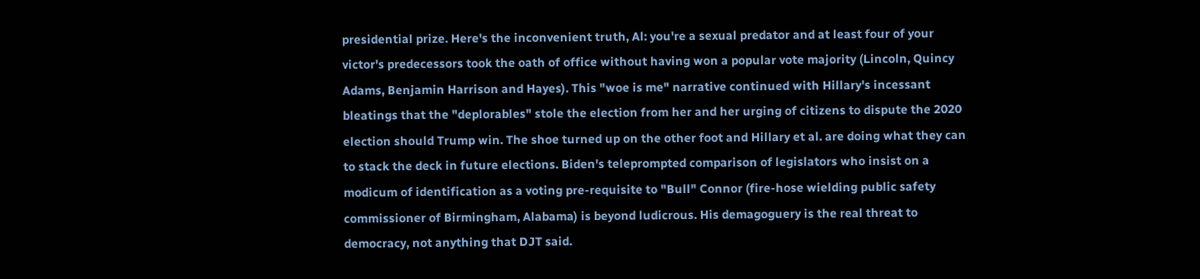presidential prize. Here's the inconvenient truth, Al: you're a sexual predator and at least four of your victor's predecessors took the oath of office without having won a popular vote majority (Lincoln, Quincy Adams, Benjamin Harrison and Hayes). This "woe is me" narrative continued with Hillary's incessant bleatings that the "deplorables" stole the election from her and her urging of citizens to dispute the 2020 election should Trump win. The shoe turned up on the other foot and Hillary et al. are doing what they can to stack the deck in future elections. Biden's teleprompted comparison of legislators who insist on a modicum of identification as a voting pre-requisite to "Bull" Connor (fire-hose wielding public safety commissioner of Birmingham, Alabama) is beyond ludicrous. His demagoguery is the real threat to democracy, not anything that DJT said.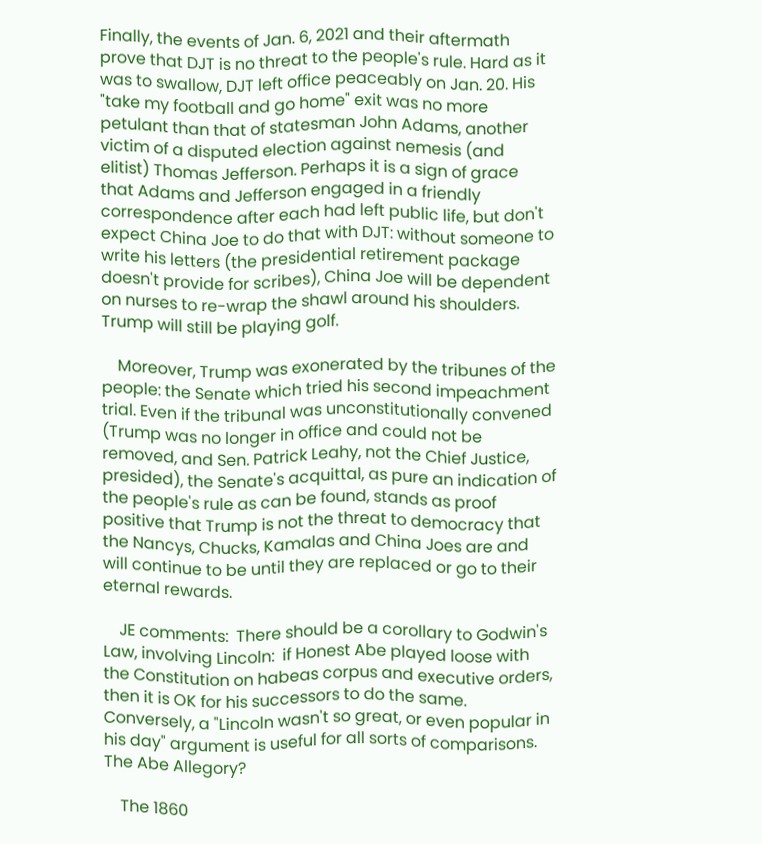Finally, the events of Jan. 6, 2021 and their aftermath prove that DJT is no threat to the people's rule. Hard as it was to swallow, DJT left office peaceably on Jan. 20. His "take my football and go home" exit was no more petulant than that of statesman John Adams, another victim of a disputed election against nemesis (and elitist) Thomas Jefferson. Perhaps it is a sign of grace that Adams and Jefferson engaged in a friendly correspondence after each had left public life, but don't expect China Joe to do that with DJT: without someone to write his letters (the presidential retirement package doesn't provide for scribes), China Joe will be dependent on nurses to re-wrap the shawl around his shoulders. Trump will still be playing golf.

    Moreover, Trump was exonerated by the tribunes of the people: the Senate which tried his second impeachment trial. Even if the tribunal was unconstitutionally convened (Trump was no longer in office and could not be removed, and Sen. Patrick Leahy, not the Chief Justice, presided), the Senate's acquittal, as pure an indication of the people's rule as can be found, stands as proof positive that Trump is not the threat to democracy that the Nancys, Chucks, Kamalas and China Joes are and will continue to be until they are replaced or go to their eternal rewards.

    JE comments:  There should be a corollary to Godwin's Law, involving Lincoln:  if Honest Abe played loose with the Constitution on habeas corpus and executive orders, then it is OK for his successors to do the same.  Conversely, a "Lincoln wasn't so great, or even popular in his day" argument is useful for all sorts of comparisons.  The Abe Allegory?

    The 1860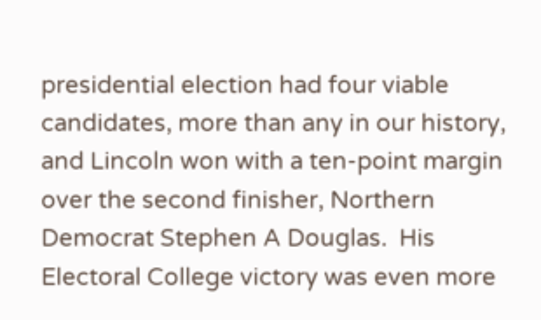presidential election had four viable candidates, more than any in our history, and Lincoln won with a ten-point margin over the second finisher, Northern Democrat Stephen A Douglas.  His Electoral College victory was even more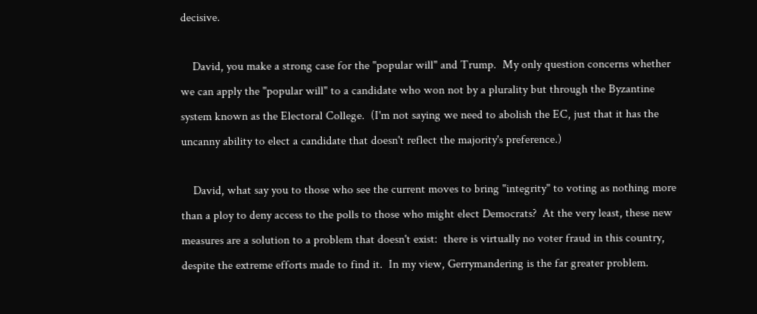decisive.

    David, you make a strong case for the "popular will" and Trump.  My only question concerns whether we can apply the "popular will" to a candidate who won not by a plurality but through the Byzantine system known as the Electoral College.  (I'm not saying we need to abolish the EC, just that it has the uncanny ability to elect a candidate that doesn't reflect the majority's preference.)

    David, what say you to those who see the current moves to bring "integrity" to voting as nothing more than a ploy to deny access to the polls to those who might elect Democrats?  At the very least, these new measures are a solution to a problem that doesn't exist:  there is virtually no voter fraud in this country, despite the extreme efforts made to find it.  In my view, Gerrymandering is the far greater problem.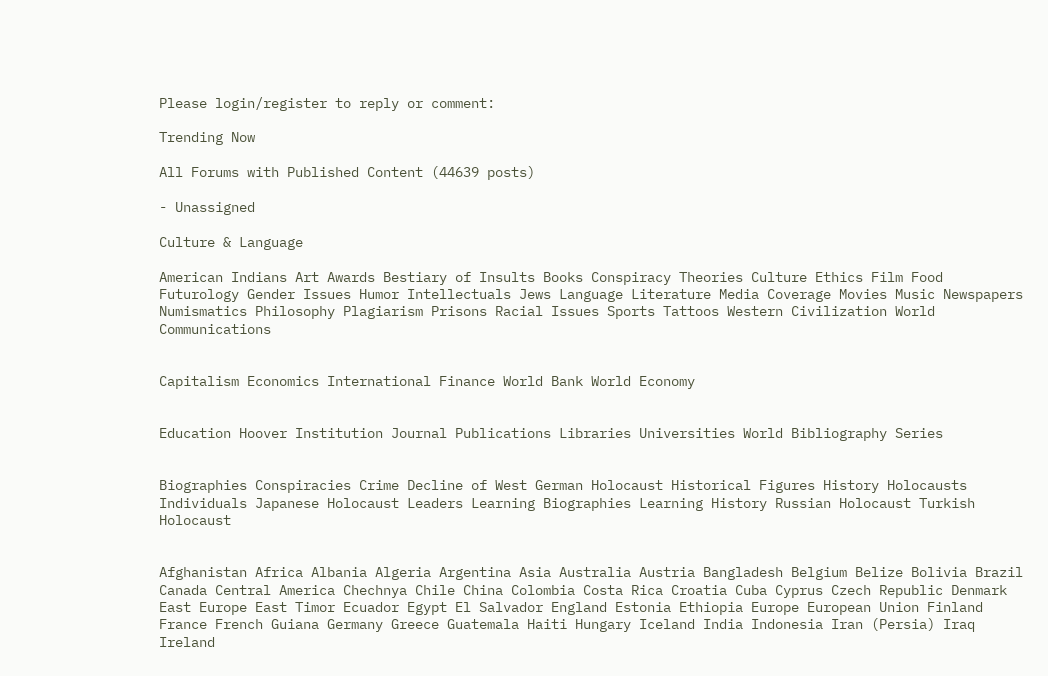Please login/register to reply or comment:

Trending Now

All Forums with Published Content (44639 posts)

- Unassigned

Culture & Language

American Indians Art Awards Bestiary of Insults Books Conspiracy Theories Culture Ethics Film Food Futurology Gender Issues Humor Intellectuals Jews Language Literature Media Coverage Movies Music Newspapers Numismatics Philosophy Plagiarism Prisons Racial Issues Sports Tattoos Western Civilization World Communications


Capitalism Economics International Finance World Bank World Economy


Education Hoover Institution Journal Publications Libraries Universities World Bibliography Series


Biographies Conspiracies Crime Decline of West German Holocaust Historical Figures History Holocausts Individuals Japanese Holocaust Leaders Learning Biographies Learning History Russian Holocaust Turkish Holocaust


Afghanistan Africa Albania Algeria Argentina Asia Australia Austria Bangladesh Belgium Belize Bolivia Brazil Canada Central America Chechnya Chile China Colombia Costa Rica Croatia Cuba Cyprus Czech Republic Denmark East Europe East Timor Ecuador Egypt El Salvador England Estonia Ethiopia Europe European Union Finland France French Guiana Germany Greece Guatemala Haiti Hungary Iceland India Indonesia Iran (Persia) Iraq Ireland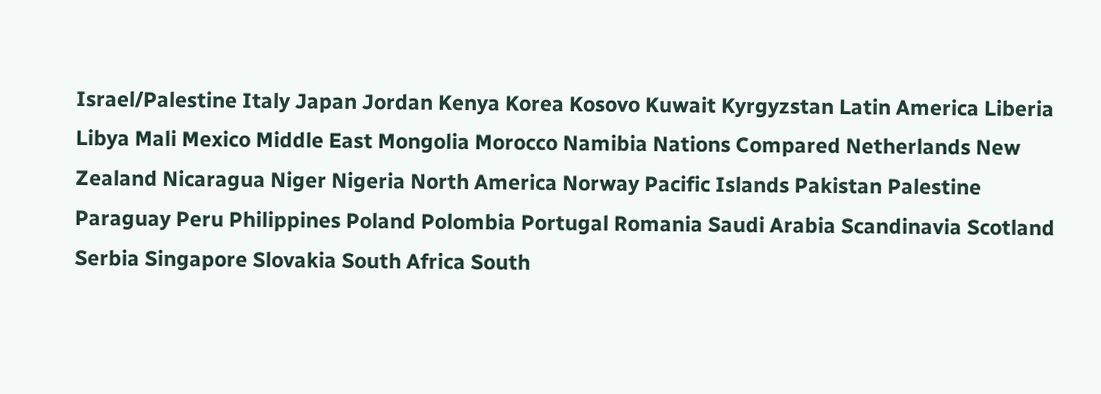Israel/Palestine Italy Japan Jordan Kenya Korea Kosovo Kuwait Kyrgyzstan Latin America Liberia Libya Mali Mexico Middle East Mongolia Morocco Namibia Nations Compared Netherlands New Zealand Nicaragua Niger Nigeria North America Norway Pacific Islands Pakistan Palestine Paraguay Peru Philippines Poland Polombia Portugal Romania Saudi Arabia Scandinavia Scotland Serbia Singapore Slovakia South Africa South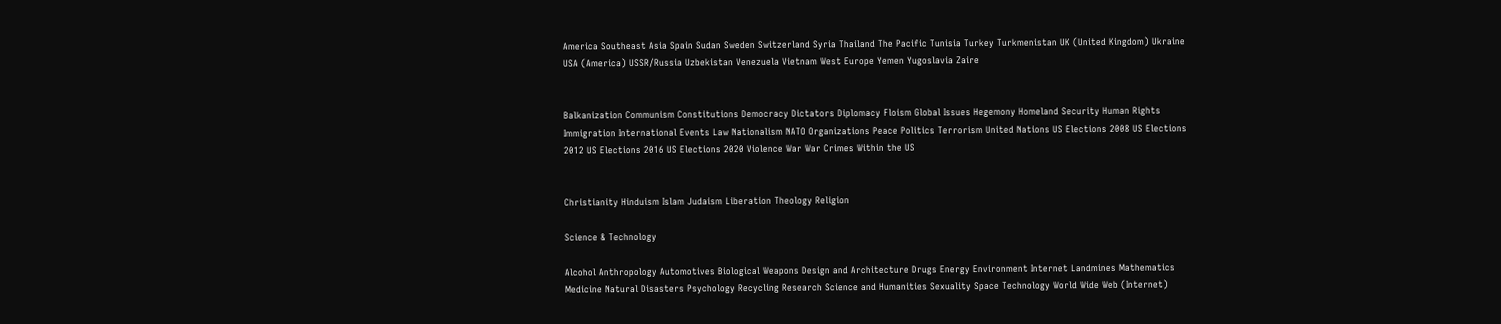America Southeast Asia Spain Sudan Sweden Switzerland Syria Thailand The Pacific Tunisia Turkey Turkmenistan UK (United Kingdom) Ukraine USA (America) USSR/Russia Uzbekistan Venezuela Vietnam West Europe Yemen Yugoslavia Zaire


Balkanization Communism Constitutions Democracy Dictators Diplomacy Floism Global Issues Hegemony Homeland Security Human Rights Immigration International Events Law Nationalism NATO Organizations Peace Politics Terrorism United Nations US Elections 2008 US Elections 2012 US Elections 2016 US Elections 2020 Violence War War Crimes Within the US


Christianity Hinduism Islam Judaism Liberation Theology Religion

Science & Technology

Alcohol Anthropology Automotives Biological Weapons Design and Architecture Drugs Energy Environment Internet Landmines Mathematics Medicine Natural Disasters Psychology Recycling Research Science and Humanities Sexuality Space Technology World Wide Web (Internet)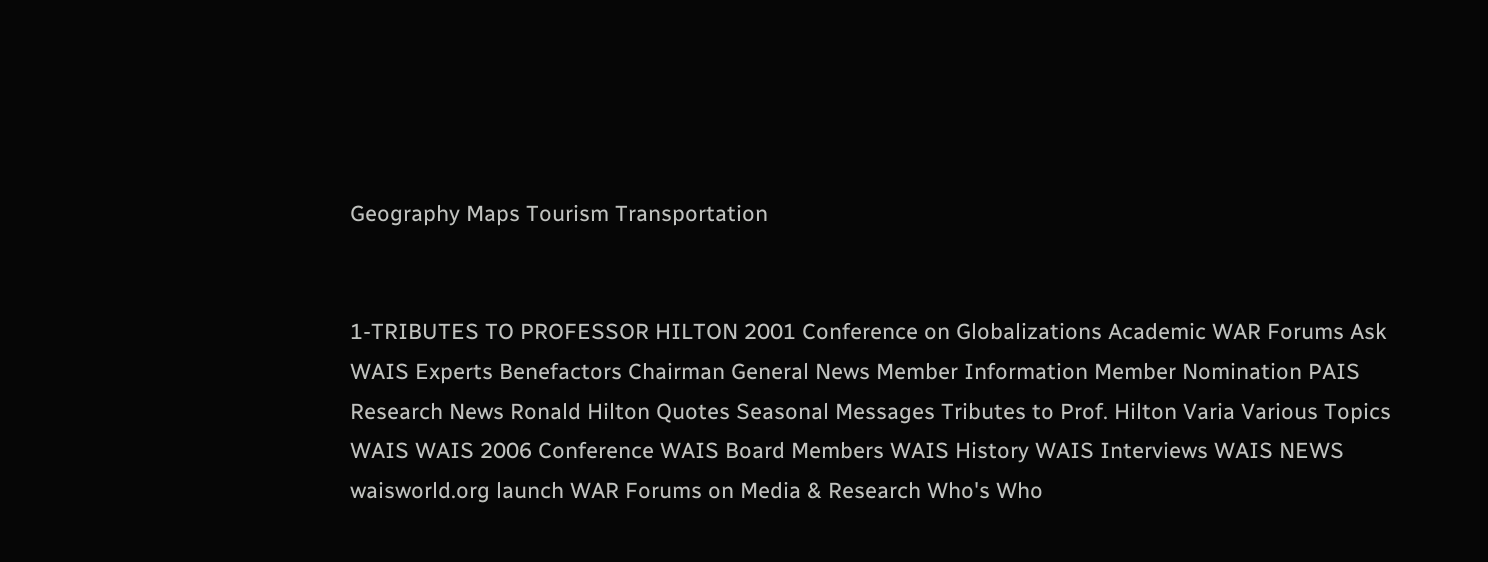Geography Maps Tourism Transportation


1-TRIBUTES TO PROFESSOR HILTON 2001 Conference on Globalizations Academic WAR Forums Ask WAIS Experts Benefactors Chairman General News Member Information Member Nomination PAIS Research News Ronald Hilton Quotes Seasonal Messages Tributes to Prof. Hilton Varia Various Topics WAIS WAIS 2006 Conference WAIS Board Members WAIS History WAIS Interviews WAIS NEWS waisworld.org launch WAR Forums on Media & Research Who's Who